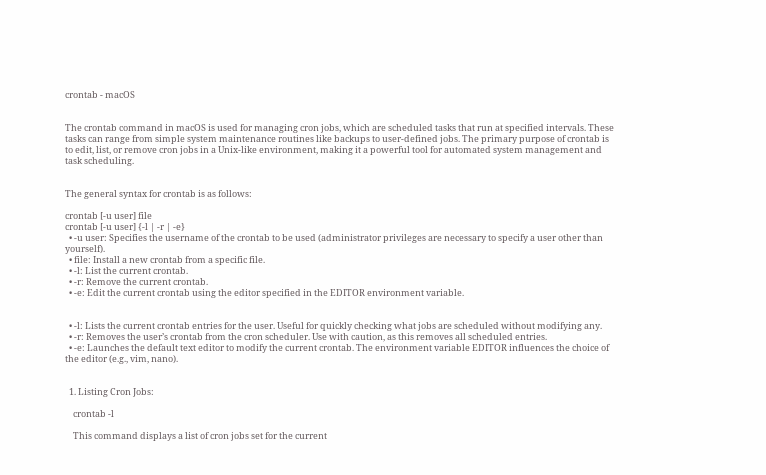crontab - macOS


The crontab command in macOS is used for managing cron jobs, which are scheduled tasks that run at specified intervals. These tasks can range from simple system maintenance routines like backups to user-defined jobs. The primary purpose of crontab is to edit, list, or remove cron jobs in a Unix-like environment, making it a powerful tool for automated system management and task scheduling.


The general syntax for crontab is as follows:

crontab [-u user] file
crontab [-u user] {-l | -r | -e}
  • -u user: Specifies the username of the crontab to be used (administrator privileges are necessary to specify a user other than yourself).
  • file: Install a new crontab from a specific file.
  • -l: List the current crontab.
  • -r: Remove the current crontab.
  • -e: Edit the current crontab using the editor specified in the EDITOR environment variable.


  • -l: Lists the current crontab entries for the user. Useful for quickly checking what jobs are scheduled without modifying any.
  • -r: Removes the user’s crontab from the cron scheduler. Use with caution, as this removes all scheduled entries.
  • -e: Launches the default text editor to modify the current crontab. The environment variable EDITOR influences the choice of the editor (e.g., vim, nano).


  1. Listing Cron Jobs:

    crontab -l

    This command displays a list of cron jobs set for the current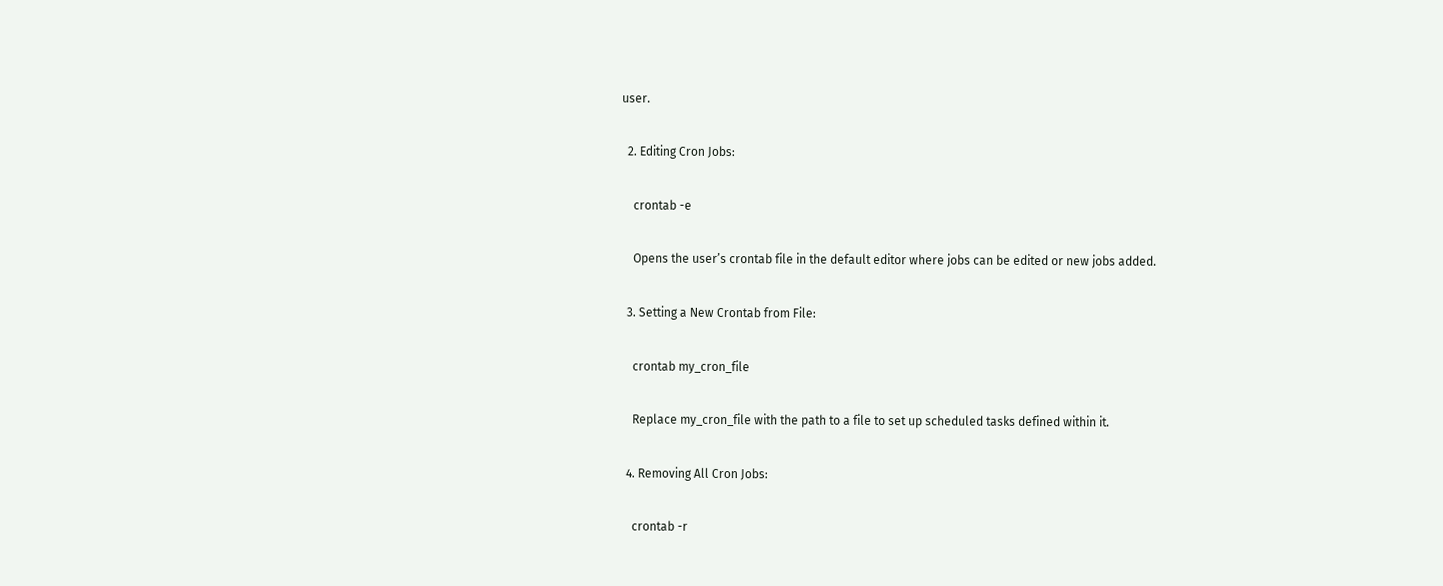user.

  2. Editing Cron Jobs:

    crontab -e

    Opens the user’s crontab file in the default editor where jobs can be edited or new jobs added.

  3. Setting a New Crontab from File:

    crontab my_cron_file

    Replace my_cron_file with the path to a file to set up scheduled tasks defined within it.

  4. Removing All Cron Jobs:

    crontab -r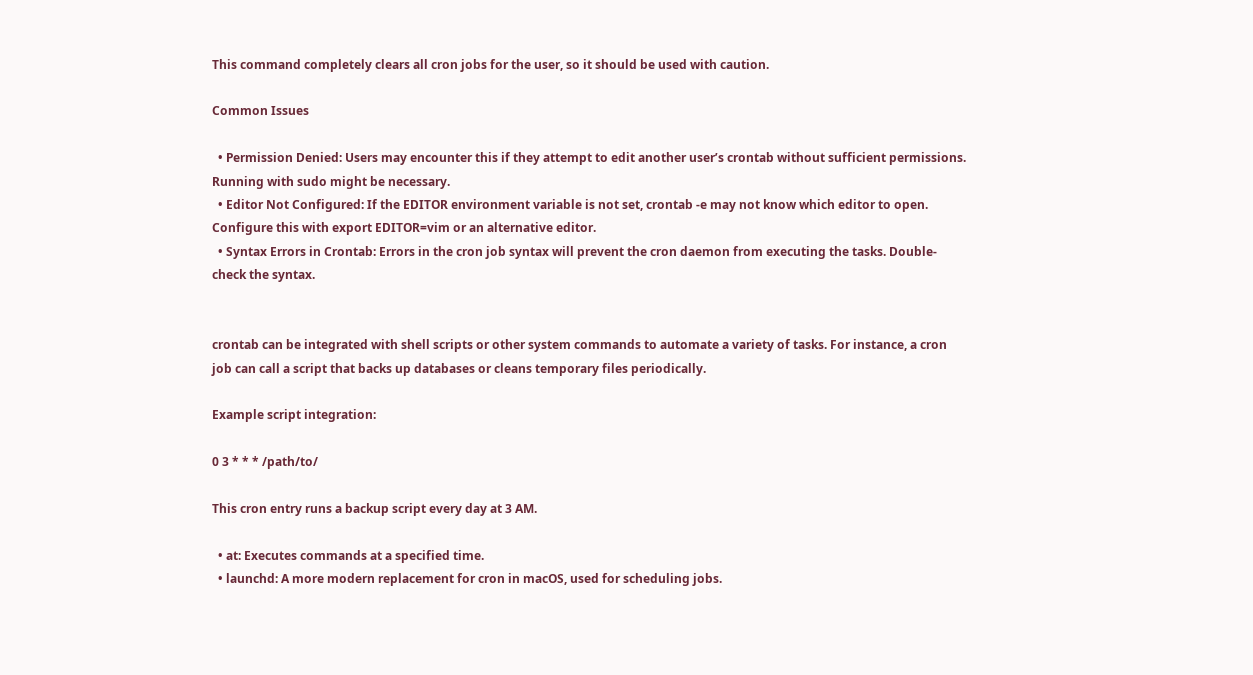This command completely clears all cron jobs for the user, so it should be used with caution.

Common Issues

  • Permission Denied: Users may encounter this if they attempt to edit another user’s crontab without sufficient permissions. Running with sudo might be necessary.
  • Editor Not Configured: If the EDITOR environment variable is not set, crontab -e may not know which editor to open. Configure this with export EDITOR=vim or an alternative editor.
  • Syntax Errors in Crontab: Errors in the cron job syntax will prevent the cron daemon from executing the tasks. Double-check the syntax.


crontab can be integrated with shell scripts or other system commands to automate a variety of tasks. For instance, a cron job can call a script that backs up databases or cleans temporary files periodically.

Example script integration:

0 3 * * * /path/to/

This cron entry runs a backup script every day at 3 AM.

  • at: Executes commands at a specified time.
  • launchd: A more modern replacement for cron in macOS, used for scheduling jobs.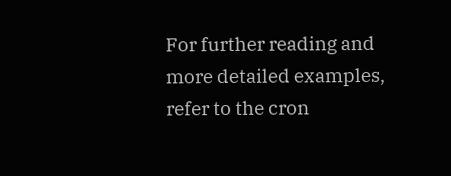For further reading and more detailed examples, refer to the cron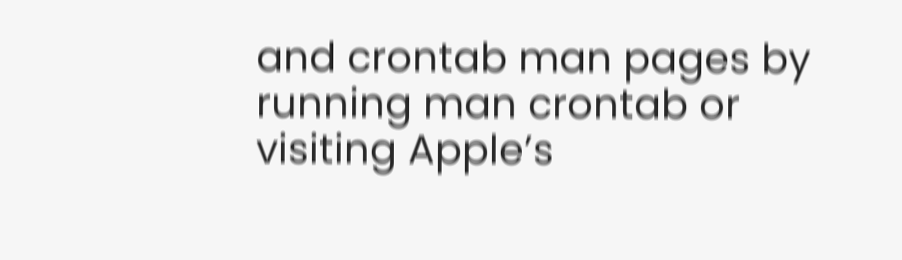and crontab man pages by running man crontab or visiting Apple’s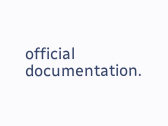official documentation.